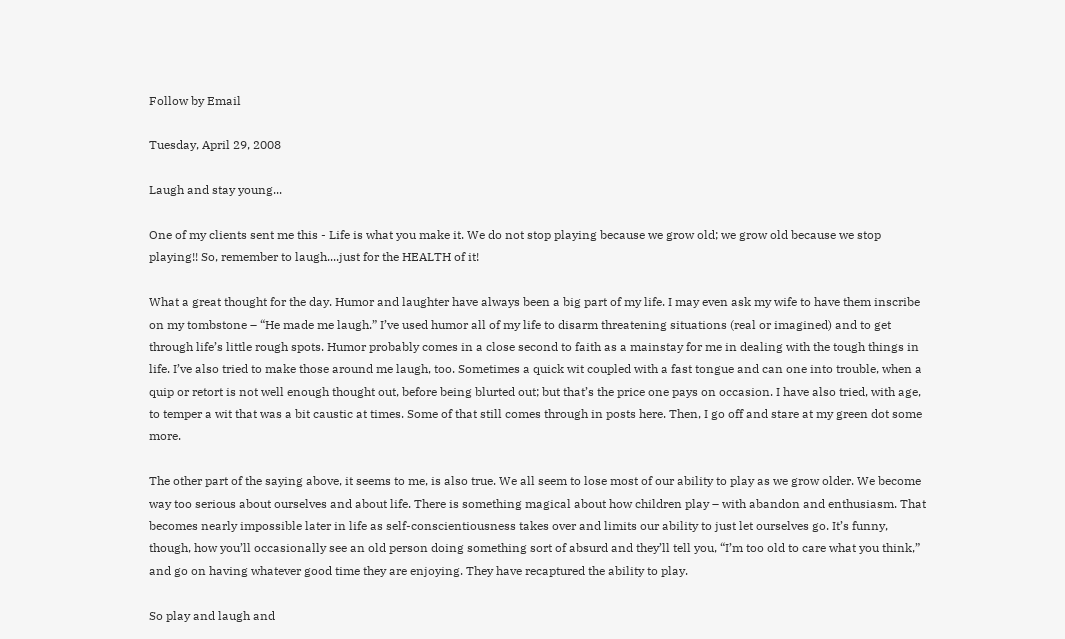Follow by Email

Tuesday, April 29, 2008

Laugh and stay young...

One of my clients sent me this - Life is what you make it. We do not stop playing because we grow old; we grow old because we stop playing!! So, remember to laugh....just for the HEALTH of it!

What a great thought for the day. Humor and laughter have always been a big part of my life. I may even ask my wife to have them inscribe on my tombstone – “He made me laugh.” I’ve used humor all of my life to disarm threatening situations (real or imagined) and to get through life’s little rough spots. Humor probably comes in a close second to faith as a mainstay for me in dealing with the tough things in life. I’ve also tried to make those around me laugh, too. Sometimes a quick wit coupled with a fast tongue and can one into trouble, when a quip or retort is not well enough thought out, before being blurted out; but that’s the price one pays on occasion. I have also tried, with age, to temper a wit that was a bit caustic at times. Some of that still comes through in posts here. Then, I go off and stare at my green dot some more.

The other part of the saying above, it seems to me, is also true. We all seem to lose most of our ability to play as we grow older. We become way too serious about ourselves and about life. There is something magical about how children play – with abandon and enthusiasm. That becomes nearly impossible later in life as self-conscientiousness takes over and limits our ability to just let ourselves go. It’s funny, though, how you’ll occasionally see an old person doing something sort of absurd and they’ll tell you, “I’m too old to care what you think,” and go on having whatever good time they are enjoying. They have recaptured the ability to play.

So play and laugh and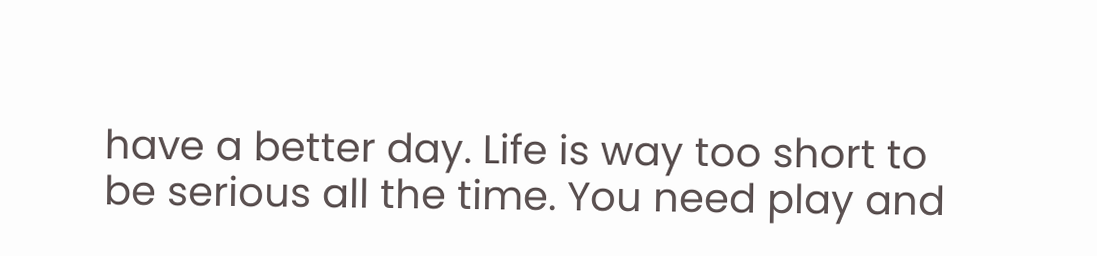have a better day. Life is way too short to be serious all the time. You need play and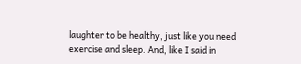laughter to be healthy, just like you need exercise and sleep. And, like I said in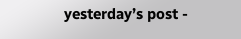yesterday’s post -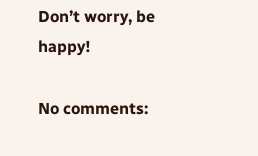Don’t worry, be happy!

No comments: